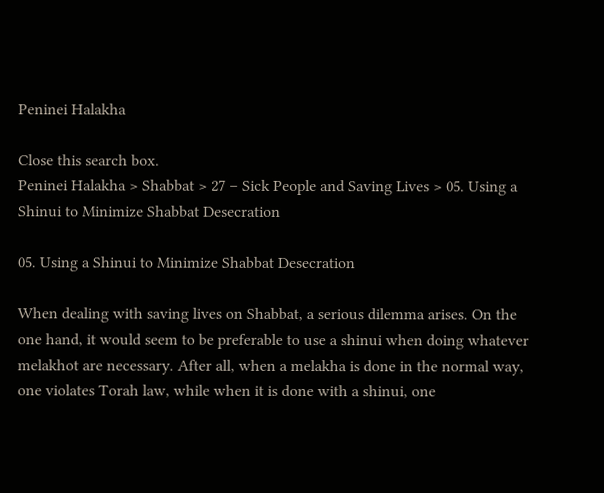Peninei Halakha

Close this search box.
Peninei Halakha > Shabbat > 27 – Sick People and Saving Lives > 05. Using a Shinui to Minimize Shabbat Desecration

05. Using a Shinui to Minimize Shabbat Desecration

When dealing with saving lives on Shabbat, a serious dilemma arises. On the one hand, it would seem to be preferable to use a shinui when doing whatever melakhot are necessary. After all, when a melakha is done in the normal way, one violates Torah law, while when it is done with a shinui, one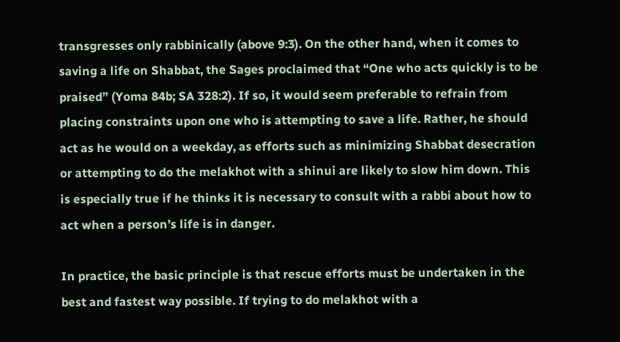transgresses only rabbinically (above 9:3). On the other hand, when it comes to saving a life on Shabbat, the Sages proclaimed that “One who acts quickly is to be praised” (Yoma 84b; SA 328:2). If so, it would seem preferable to refrain from placing constraints upon one who is attempting to save a life. Rather, he should act as he would on a weekday, as efforts such as minimizing Shabbat desecration or attempting to do the melakhot with a shinui are likely to slow him down. This is especially true if he thinks it is necessary to consult with a rabbi about how to act when a person’s life is in danger.

In practice, the basic principle is that rescue efforts must be undertaken in the best and fastest way possible. If trying to do melakhot with a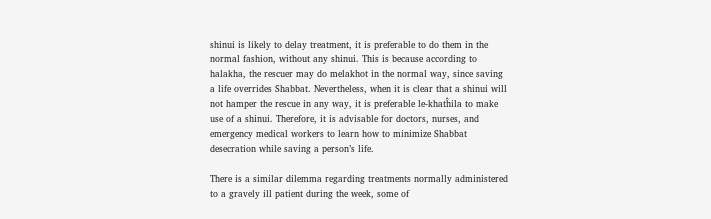shinui is likely to delay treatment, it is preferable to do them in the normal fashion, without any shinui. This is because according to halakha, the rescuer may do melakhot in the normal way, since saving a life overrides Shabbat. Nevertheless, when it is clear that a shinui will not hamper the rescue in any way, it is preferable le-khatĥila to make use of a shinui. Therefore, it is advisable for doctors, nurses, and emergency medical workers to learn how to minimize Shabbat desecration while saving a person’s life.

There is a similar dilemma regarding treatments normally administered to a gravely ill patient during the week, some of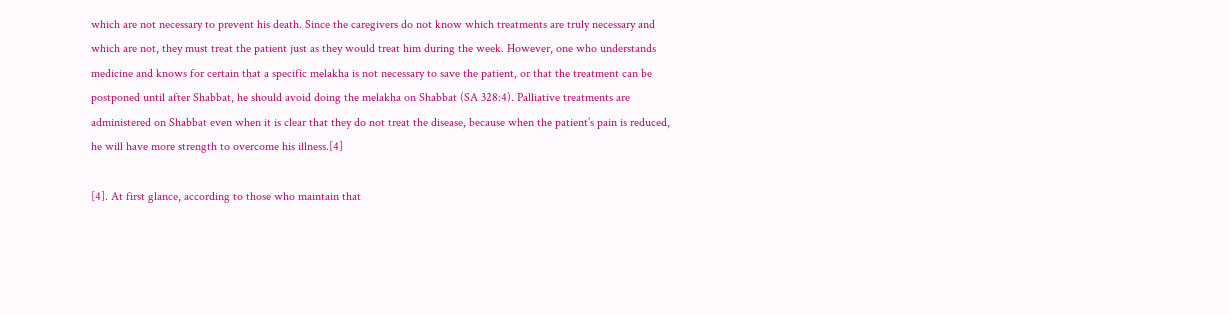which are not necessary to prevent his death. Since the caregivers do not know which treatments are truly necessary and which are not, they must treat the patient just as they would treat him during the week. However, one who understands medicine and knows for certain that a specific melakha is not necessary to save the patient, or that the treatment can be postponed until after Shabbat, he should avoid doing the melakha on Shabbat (SA 328:4). Palliative treatments are administered on Shabbat even when it is clear that they do not treat the disease, because when the patient’s pain is reduced, he will have more strength to overcome his illness.[4]

[4]. At first glance, according to those who maintain that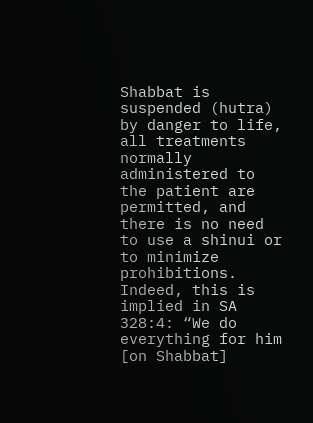Shabbat is suspended (hutra) by danger to life, all treatments normally administered to the patient are permitted, and there is no need to use a shinui or to minimize prohibitions. Indeed, this is implied in SA 328:4: “We do everything for him [on Shabbat]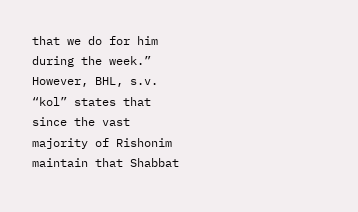that we do for him during the week.” However, BHL, s.v. “kol” states that since the vast majority of Rishonim maintain that Shabbat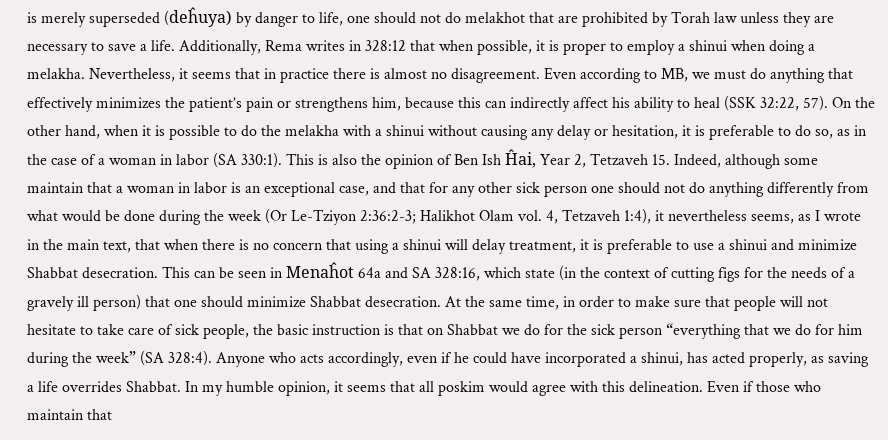is merely superseded (deĥuya) by danger to life, one should not do melakhot that are prohibited by Torah law unless they are necessary to save a life. Additionally, Rema writes in 328:12 that when possible, it is proper to employ a shinui when doing a melakha. Nevertheless, it seems that in practice there is almost no disagreement. Even according to MB, we must do anything that effectively minimizes the patient’s pain or strengthens him, because this can indirectly affect his ability to heal (SSK 32:22, 57). On the other hand, when it is possible to do the melakha with a shinui without causing any delay or hesitation, it is preferable to do so, as in the case of a woman in labor (SA 330:1). This is also the opinion of Ben Ish Ĥai, Year 2, Tetzaveh 15. Indeed, although some maintain that a woman in labor is an exceptional case, and that for any other sick person one should not do anything differently from what would be done during the week (Or Le-Tziyon 2:36:2-3; Halikhot Olam vol. 4, Tetzaveh 1:4), it nevertheless seems, as I wrote in the main text, that when there is no concern that using a shinui will delay treatment, it is preferable to use a shinui and minimize Shabbat desecration. This can be seen in Menaĥot 64a and SA 328:16, which state (in the context of cutting figs for the needs of a gravely ill person) that one should minimize Shabbat desecration. At the same time, in order to make sure that people will not hesitate to take care of sick people, the basic instruction is that on Shabbat we do for the sick person “everything that we do for him during the week” (SA 328:4). Anyone who acts accordingly, even if he could have incorporated a shinui, has acted properly, as saving a life overrides Shabbat. In my humble opinion, it seems that all poskim would agree with this delineation. Even if those who maintain that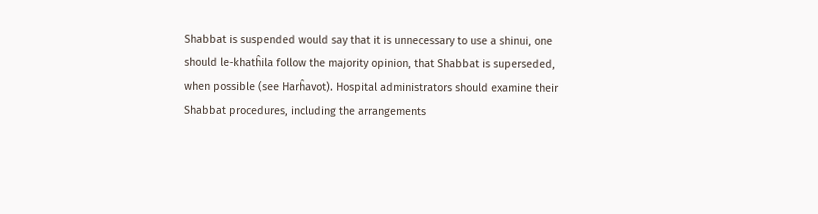Shabbat is suspended would say that it is unnecessary to use a shinui, one should le-khatĥila follow the majority opinion, that Shabbat is superseded, when possible (see Harĥavot). Hospital administrators should examine their Shabbat procedures, including the arrangements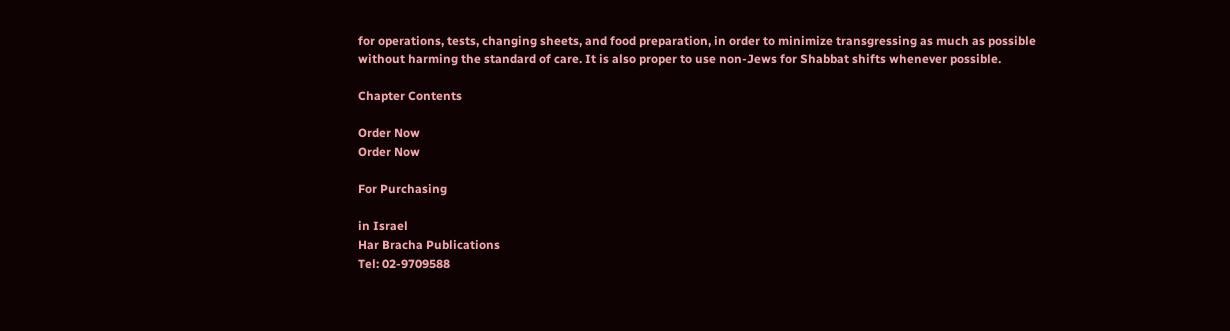for operations, tests, changing sheets, and food preparation, in order to minimize transgressing as much as possible without harming the standard of care. It is also proper to use non-Jews for Shabbat shifts whenever possible.

Chapter Contents

Order Now
Order Now

For Purchasing

in Israel
Har Bracha Publications
Tel: 02-9709588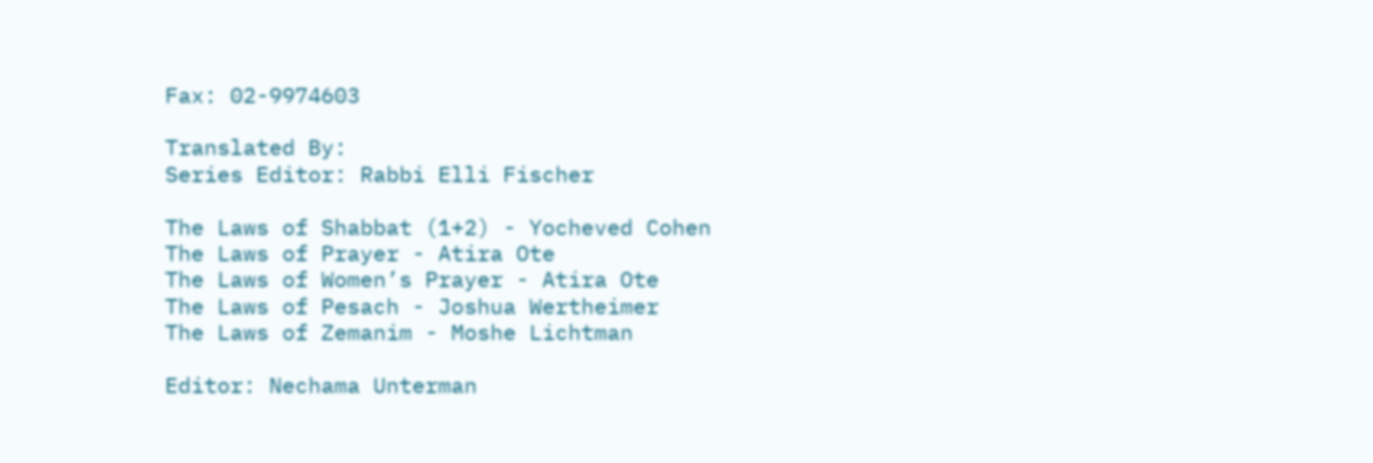Fax: 02-9974603

Translated By:
Series Editor: Rabbi Elli Fischer

The Laws of Shabbat (1+2) - Yocheved Cohen
The Laws of Prayer - Atira Ote
The Laws of Women’s Prayer - Atira Ote
The Laws of Pesach - Joshua Wertheimer
The Laws of Zemanim - Moshe Lichtman

Editor: Nechama Unterman